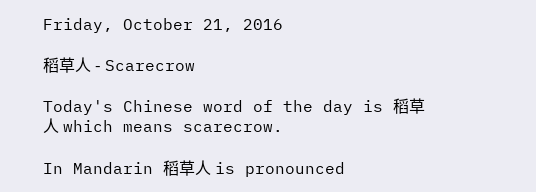Friday, October 21, 2016

稻草人 - Scarecrow

Today's Chinese word of the day is 稻草人 which means scarecrow.

In Mandarin 稻草人 is pronounced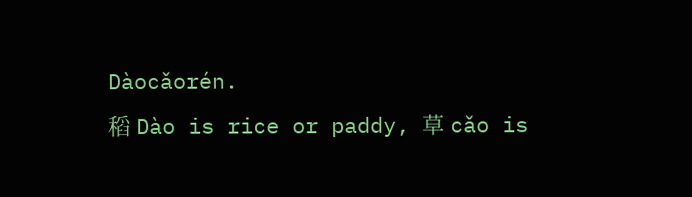Dàocǎorén.
稻 Dào is rice or paddy, 草 cǎo is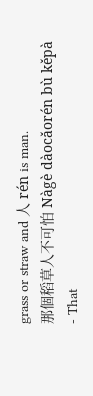grass or straw and 人 rén is man.
那個稻草人不可怕 Nàgè dàocǎorén bù kěpà - That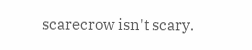scarecrow isn't scary.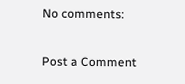No comments:

Post a Comment